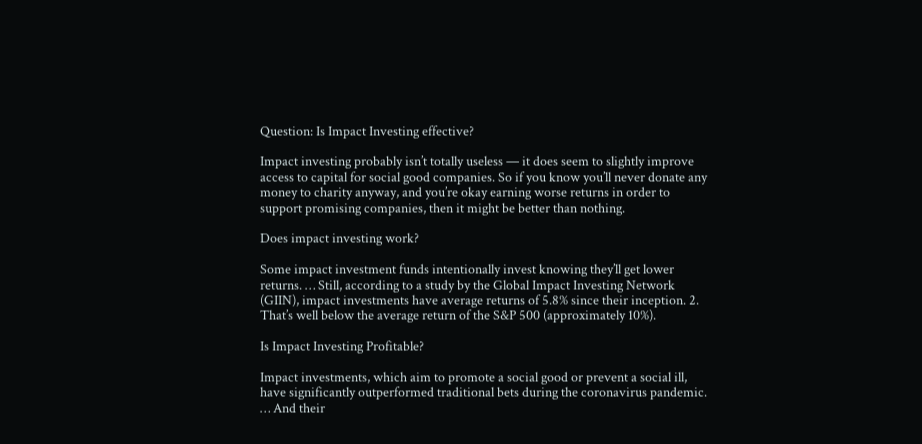Question: Is Impact Investing effective?

Impact investing probably isn’t totally useless — it does seem to slightly improve access to capital for social good companies. So if you know you’ll never donate any money to charity anyway, and you’re okay earning worse returns in order to support promising companies, then it might be better than nothing.

Does impact investing work?

Some impact investment funds intentionally invest knowing they’ll get lower returns. … Still, according to a study by the Global Impact Investing Network (GIIN), impact investments have average returns of 5.8% since their inception. 2. That’s well below the average return of the S&P 500 (approximately 10%).

Is Impact Investing Profitable?

Impact investments, which aim to promote a social good or prevent a social ill, have significantly outperformed traditional bets during the coronavirus pandemic. … And their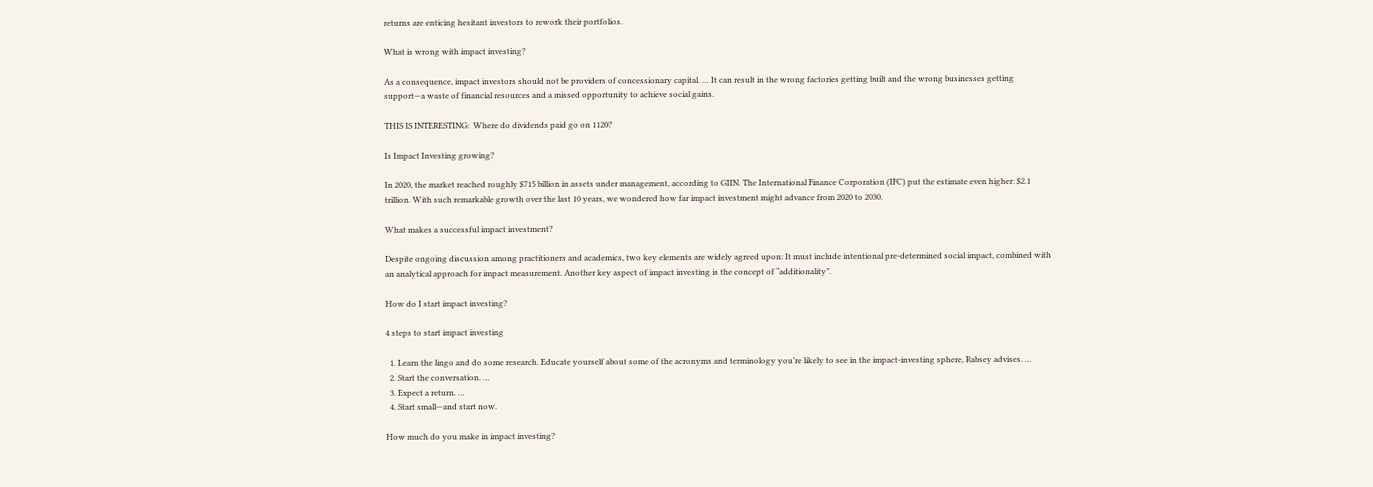returns are enticing hesitant investors to rework their portfolios.

What is wrong with impact investing?

As a consequence, impact investors should not be providers of concessionary capital. … It can result in the wrong factories getting built and the wrong businesses getting support—a waste of financial resources and a missed opportunity to achieve social gains.

THIS IS INTERESTING:  Where do dividends paid go on 1120?

Is Impact Investing growing?

In 2020, the market reached roughly $715 billion in assets under management, according to GIIN. The International Finance Corporation (IFC) put the estimate even higher: $2.1 trillion. With such remarkable growth over the last 10 years, we wondered how far impact investment might advance from 2020 to 2030.

What makes a successful impact investment?

Despite ongoing discussion among practitioners and academics, two key elements are widely agreed upon: It must include intentional pre-determined social impact, combined with an analytical approach for impact measurement. Another key aspect of impact investing is the concept of “additionality”.

How do I start impact investing?

4 steps to start impact investing

  1. Learn the lingo and do some research. Educate yourself about some of the acronyms and terminology you’re likely to see in the impact-investing sphere, Rabsey advises. …
  2. Start the conversation. …
  3. Expect a return. …
  4. Start small—and start now.

How much do you make in impact investing?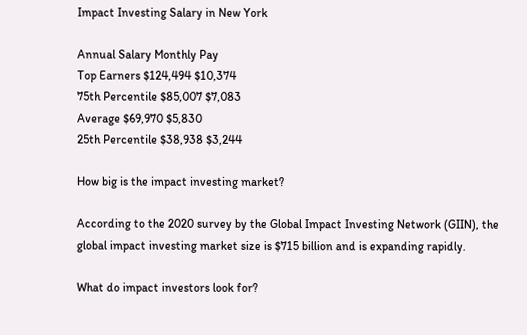Impact Investing Salary in New York

Annual Salary Monthly Pay
Top Earners $124,494 $10,374
75th Percentile $85,007 $7,083
Average $69,970 $5,830
25th Percentile $38,938 $3,244

How big is the impact investing market?

According to the 2020 survey by the Global Impact Investing Network (GIIN), the global impact investing market size is $715 billion and is expanding rapidly.

What do impact investors look for?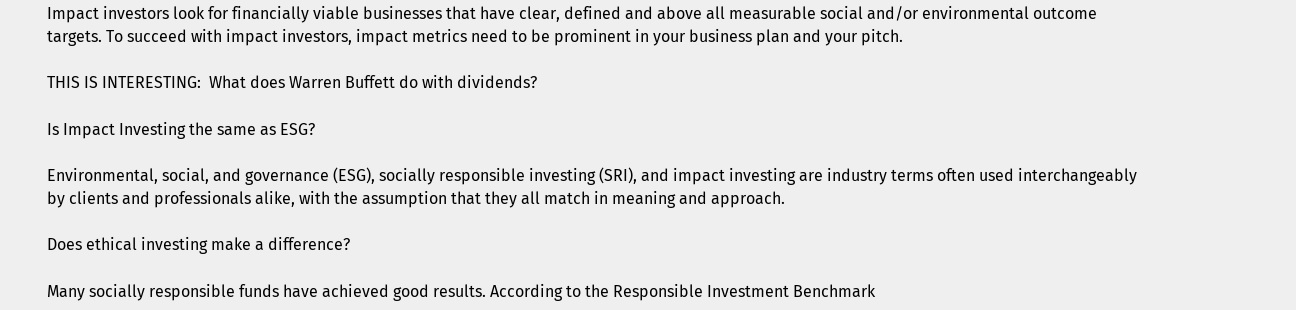Impact investors look for financially viable businesses that have clear, defined and above all measurable social and/or environmental outcome targets. To succeed with impact investors, impact metrics need to be prominent in your business plan and your pitch.

THIS IS INTERESTING:  What does Warren Buffett do with dividends?

Is Impact Investing the same as ESG?

Environmental, social, and governance (ESG), socially responsible investing (SRI), and impact investing are industry terms often used interchangeably by clients and professionals alike, with the assumption that they all match in meaning and approach.

Does ethical investing make a difference?

Many socially responsible funds have achieved good results. According to the Responsible Investment Benchmark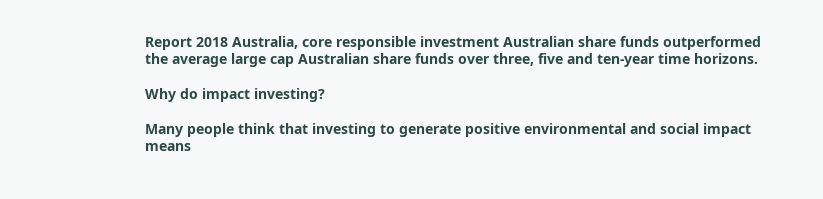Report 2018 Australia, core responsible investment Australian share funds outperformed the average large cap Australian share funds over three, five and ten-year time horizons.

Why do impact investing?

Many people think that investing to generate positive environmental and social impact means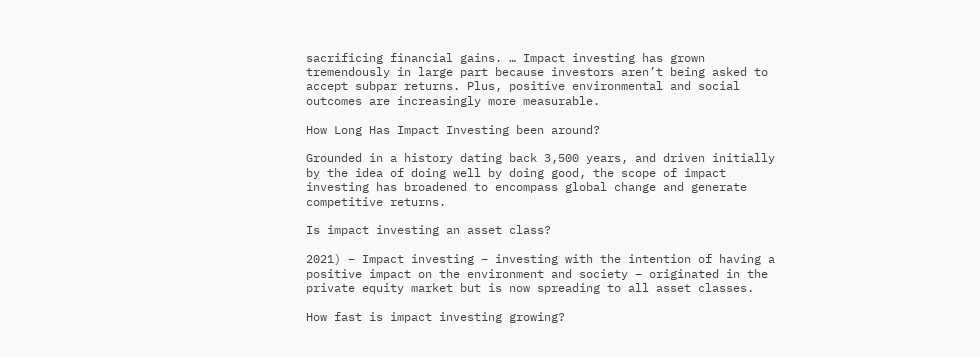sacrificing financial gains. … Impact investing has grown tremendously in large part because investors aren’t being asked to accept subpar returns. Plus, positive environmental and social outcomes are increasingly more measurable.

How Long Has Impact Investing been around?

Grounded in a history dating back 3,500 years, and driven initially by the idea of doing well by doing good, the scope of impact investing has broadened to encompass global change and generate competitive returns.

Is impact investing an asset class?

2021) – Impact investing – investing with the intention of having a positive impact on the environment and society – originated in the private equity market but is now spreading to all asset classes.

How fast is impact investing growing?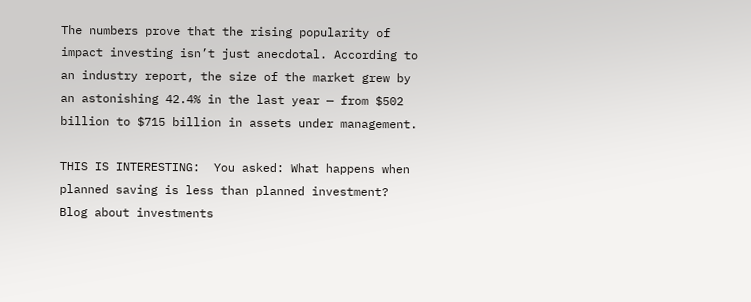The numbers prove that the rising popularity of impact investing isn’t just anecdotal. According to an industry report, the size of the market grew by an astonishing 42.4% in the last year — from $502 billion to $715 billion in assets under management.

THIS IS INTERESTING:  You asked: What happens when planned saving is less than planned investment?
Blog about investments